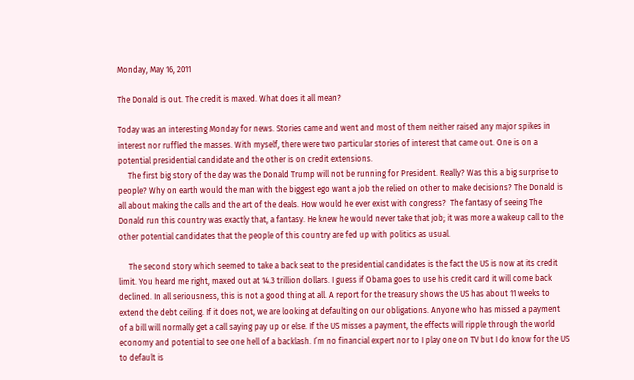Monday, May 16, 2011

The Donald is out. The credit is maxed. What does it all mean?

Today was an interesting Monday for news. Stories came and went and most of them neither raised any major spikes in interest nor ruffled the masses. With myself, there were two particular stories of interest that came out. One is on a potential presidential candidate and the other is on credit extensions.
     The first big story of the day was the Donald Trump will not be running for President. Really? Was this a big surprise to people? Why on earth would the man with the biggest ego want a job the relied on other to make decisions? The Donald is all about making the calls and the art of the deals. How would he ever exist with congress?  The fantasy of seeing The Donald run this country was exactly that, a fantasy. He knew he would never take that job; it was more a wakeup call to the other potential candidates that the people of this country are fed up with politics as usual.

     The second story which seemed to take a back seat to the presidential candidates is the fact the US is now at its credit limit. You heard me right, maxed out at 14.3 trillion dollars. I guess if Obama goes to use his credit card it will come back declined. In all seriousness, this is not a good thing at all. A report for the treasury shows the US has about 11 weeks to extend the debt ceiling. If it does not, we are looking at defaulting on our obligations. Anyone who has missed a payment of a bill will normally get a call saying pay up or else. If the US misses a payment, the effects will ripple through the world economy and potential to see one hell of a backlash. I’m no financial expert nor to I play one on TV but I do know for the US to default is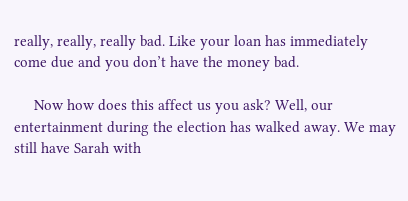really, really, really bad. Like your loan has immediately come due and you don’t have the money bad.

     Now how does this affect us you ask? Well, our entertainment during the election has walked away. We may still have Sarah with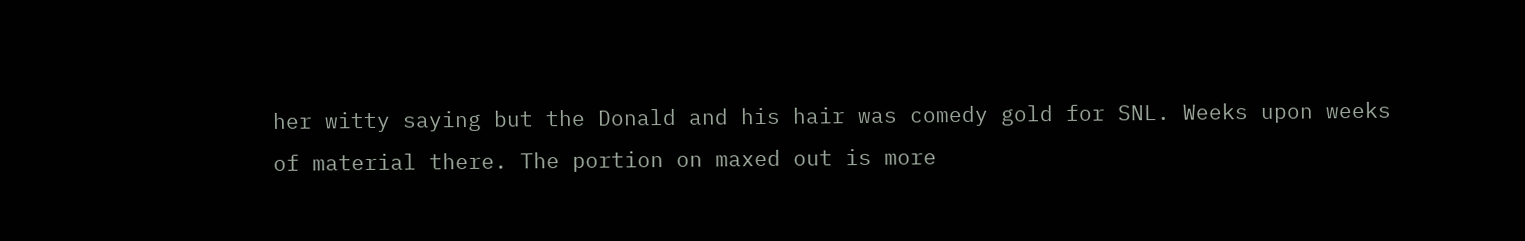her witty saying but the Donald and his hair was comedy gold for SNL. Weeks upon weeks of material there. The portion on maxed out is more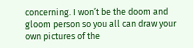concerning. I won’t be the doom and gloom person so you all can draw your own pictures of the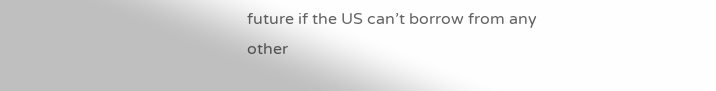future if the US can’t borrow from any other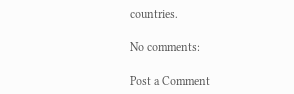countries.

No comments:

Post a Comment